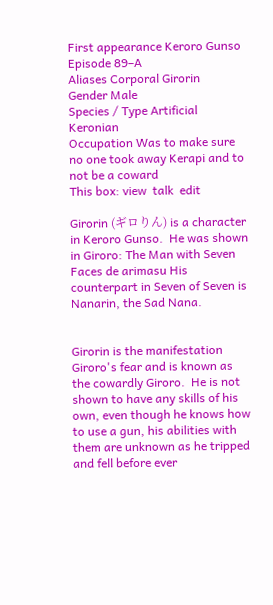First appearance Keroro Gunso Episode 89–A
Aliases Corporal Girorin
Gender Male
Species / Type Artificial Keronian
Occupation Was to make sure no one took away Kerapi and to not be a coward
This box: view  talk  edit

Girorin (ギロりん) is a character in Keroro Gunso.  He was shown in Giroro: The Man with Seven Faces de arimasu His counterpart in Seven of Seven is Nanarin, the Sad Nana.


Girorin is the manifestation Giroro's fear and is known as the cowardly Giroro.  He is not shown to have any skills of his own, even though he knows how to use a gun, his abilities with them are unknown as he tripped and fell before ever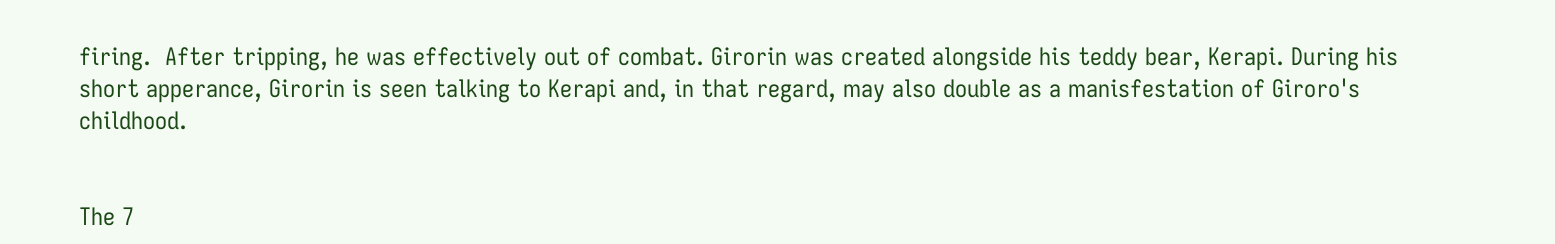firing.  After tripping, he was effectively out of combat. Girorin was created alongside his teddy bear, Kerapi. During his short apperance, Girorin is seen talking to Kerapi and, in that regard, may also double as a manisfestation of Giroro's childhood.


The 7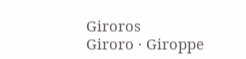Giroros
Giroro · Giroppe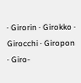· Girorin · Girokko · Girocchi · Giropon · Giro-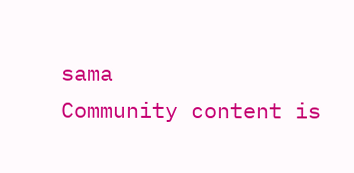sama
Community content is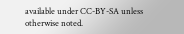available under CC-BY-SA unless otherwise noted.